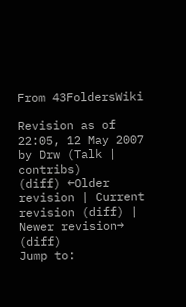From 43FoldersWiki

Revision as of 22:05, 12 May 2007 by Drw (Talk | contribs)
(diff) ←Older revision | Current revision (diff) | Newer revision→ (diff)
Jump to: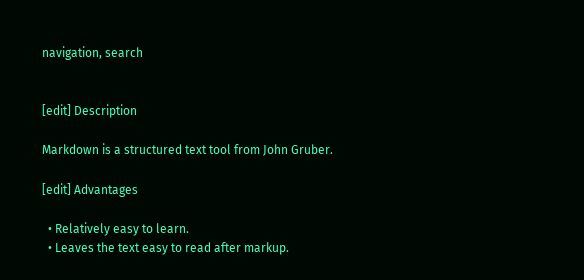navigation, search


[edit] Description

Markdown is a structured text tool from John Gruber.

[edit] Advantages

  • Relatively easy to learn.
  • Leaves the text easy to read after markup.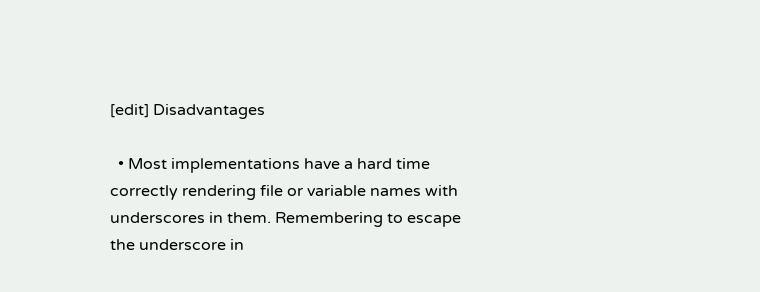[edit] Disadvantages

  • Most implementations have a hard time correctly rendering file or variable names with underscores in them. Remembering to escape the underscore in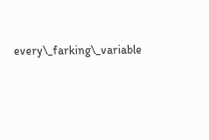every\_farking\_variable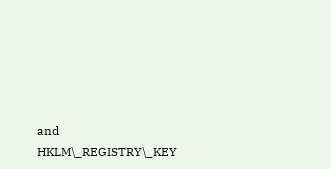and HKLM\_REGISTRY\_KEY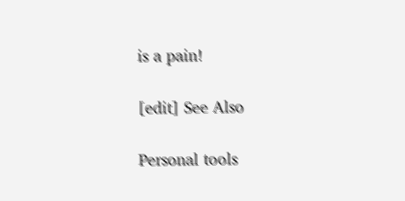is a pain!

[edit] See Also

Personal tools